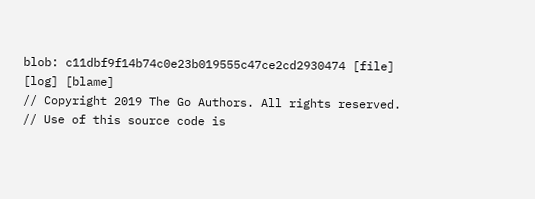blob: c11dbf9f14b74c0e23b019555c47ce2cd2930474 [file] [log] [blame]
// Copyright 2019 The Go Authors. All rights reserved.
// Use of this source code is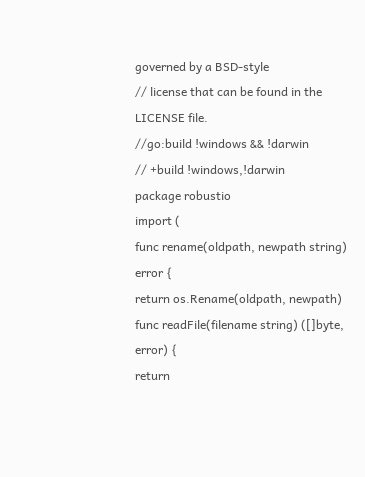governed by a BSD-style
// license that can be found in the LICENSE file.
//go:build !windows && !darwin
// +build !windows,!darwin
package robustio
import (
func rename(oldpath, newpath string) error {
return os.Rename(oldpath, newpath)
func readFile(filename string) ([]byte, error) {
return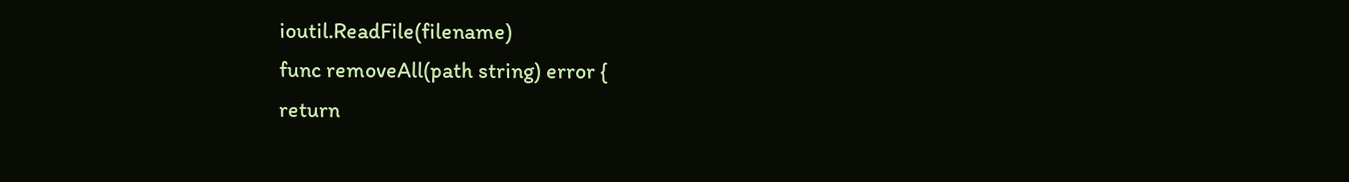ioutil.ReadFile(filename)
func removeAll(path string) error {
return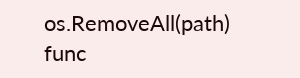os.RemoveAll(path)
func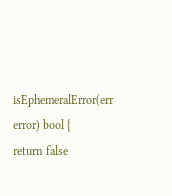isEphemeralError(err error) bool {
return false